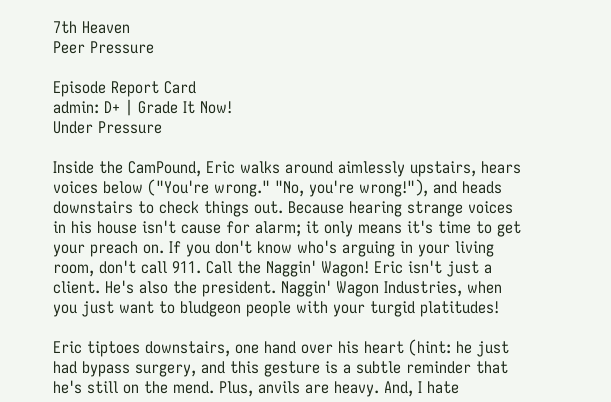7th Heaven
Peer Pressure

Episode Report Card
admin: D+ | Grade It Now!
Under Pressure

Inside the CamPound, Eric walks around aimlessly upstairs, hears voices below ("You're wrong." "No, you're wrong!"), and heads downstairs to check things out. Because hearing strange voices in his house isn't cause for alarm; it only means it's time to get your preach on. If you don't know who's arguing in your living room, don't call 911. Call the Naggin' Wagon! Eric isn't just a client. He's also the president. Naggin' Wagon Industries, when you just want to bludgeon people with your turgid platitudes!

Eric tiptoes downstairs, one hand over his heart (hint: he just had bypass surgery, and this gesture is a subtle reminder that he's still on the mend. Plus, anvils are heavy. And, I hate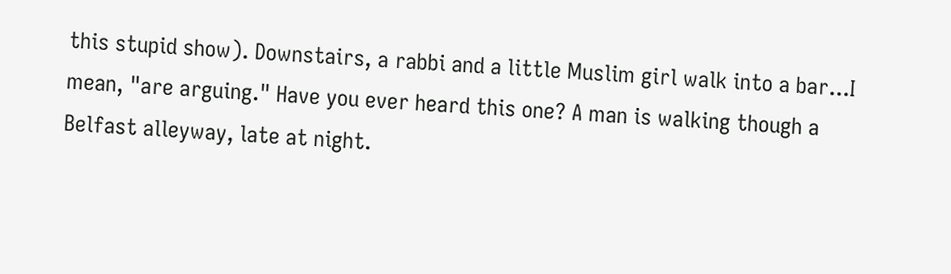this stupid show). Downstairs, a rabbi and a little Muslim girl walk into a bar...I mean, "are arguing." Have you ever heard this one? A man is walking though a Belfast alleyway, late at night.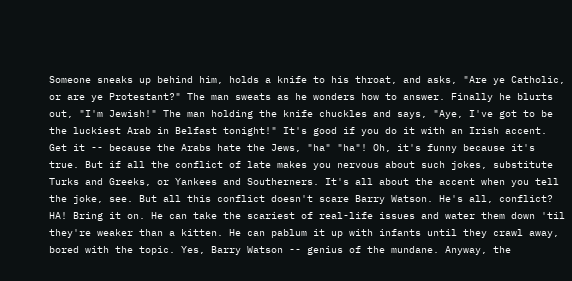Someone sneaks up behind him, holds a knife to his throat, and asks, "Are ye Catholic, or are ye Protestant?" The man sweats as he wonders how to answer. Finally he blurts out, "I'm Jewish!" The man holding the knife chuckles and says, "Aye, I've got to be the luckiest Arab in Belfast tonight!" It's good if you do it with an Irish accent. Get it -- because the Arabs hate the Jews, "ha" "ha"! Oh, it's funny because it's true. But if all the conflict of late makes you nervous about such jokes, substitute Turks and Greeks, or Yankees and Southerners. It's all about the accent when you tell the joke, see. But all this conflict doesn't scare Barry Watson. He's all, conflict? HA! Bring it on. He can take the scariest of real-life issues and water them down 'til they're weaker than a kitten. He can pablum it up with infants until they crawl away, bored with the topic. Yes, Barry Watson -- genius of the mundane. Anyway, the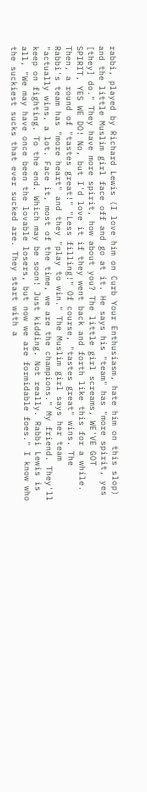rabbi, played by Richard Lewis (I love him on Curb Your Enthusiasm, hate him on this slop) and the little Muslim girl face off and go at it. He says his "team" has "more spirit, yes [they] do." They have more spirit, how about you? The little girl screams, WE'VE GOT SPIRIT, YES WE DO! No, but I'd love it if they went back and forth like this for a while. Then, a round of "tastes great!" "Less filling!" Of course, "tastes great" wins. The Rabbi's team has "more heart" and they "play to win." The Muslim girl says her team "actually wins, a lot. Face it, most of the time, we are the champions." My friend. They'll keep on fighting. To the end. Which may be soon! Just kidding. Not really. Rabbi Lewis is all, "We may have once been the lovable losers, but now we are formidable foes." I know who the suckiest sucks that ever sucked are. They start with a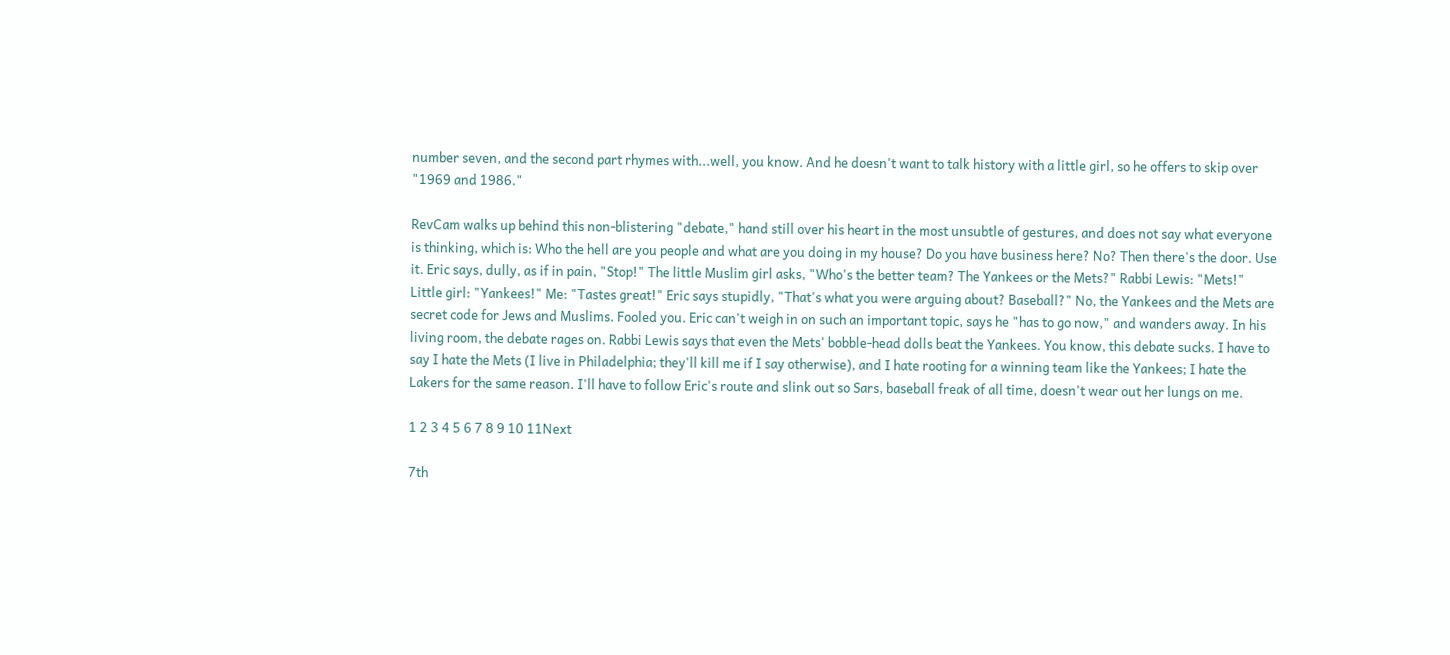number seven, and the second part rhymes with...well, you know. And he doesn't want to talk history with a little girl, so he offers to skip over "1969 and 1986."

RevCam walks up behind this non-blistering "debate," hand still over his heart in the most unsubtle of gestures, and does not say what everyone is thinking, which is: Who the hell are you people and what are you doing in my house? Do you have business here? No? Then there's the door. Use it. Eric says, dully, as if in pain, "Stop!" The little Muslim girl asks, "Who's the better team? The Yankees or the Mets?" Rabbi Lewis: "Mets!" Little girl: "Yankees!" Me: "Tastes great!" Eric says stupidly, "That's what you were arguing about? Baseball?" No, the Yankees and the Mets are secret code for Jews and Muslims. Fooled you. Eric can't weigh in on such an important topic, says he "has to go now," and wanders away. In his living room, the debate rages on. Rabbi Lewis says that even the Mets' bobble-head dolls beat the Yankees. You know, this debate sucks. I have to say I hate the Mets (I live in Philadelphia; they'll kill me if I say otherwise), and I hate rooting for a winning team like the Yankees; I hate the Lakers for the same reason. I'll have to follow Eric's route and slink out so Sars, baseball freak of all time, doesn't wear out her lungs on me.

1 2 3 4 5 6 7 8 9 10 11Next

7th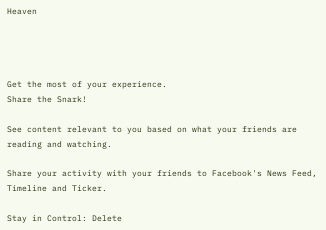Heaven




Get the most of your experience.
Share the Snark!

See content relevant to you based on what your friends are reading and watching.

Share your activity with your friends to Facebook's News Feed, Timeline and Ticker.

Stay in Control: Delete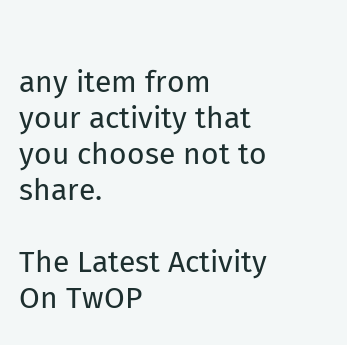any item from your activity that you choose not to share.

The Latest Activity On TwOP